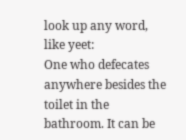look up any word, like yeet:
One who defecates anywhere besides the toilet in the bathroom. It can be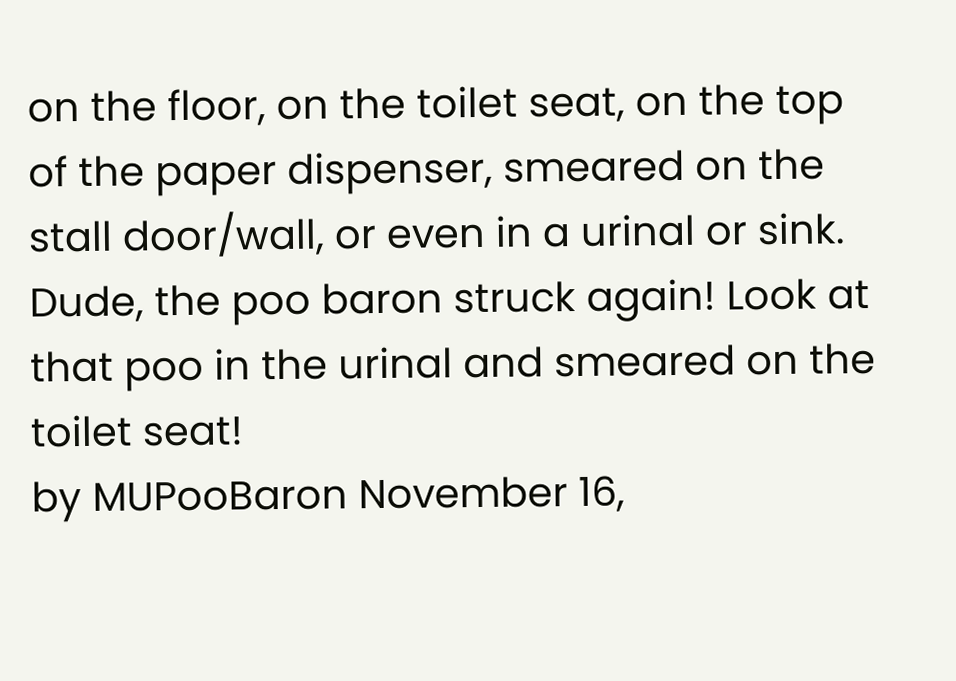on the floor, on the toilet seat, on the top of the paper dispenser, smeared on the stall door/wall, or even in a urinal or sink.
Dude, the poo baron struck again! Look at that poo in the urinal and smeared on the toilet seat!
by MUPooBaron November 16,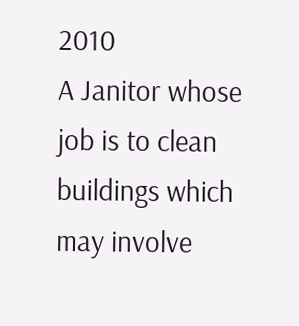2010
A Janitor whose job is to clean buildings which may involve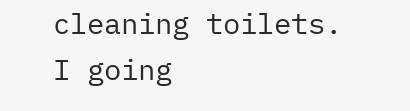cleaning toilets.
I going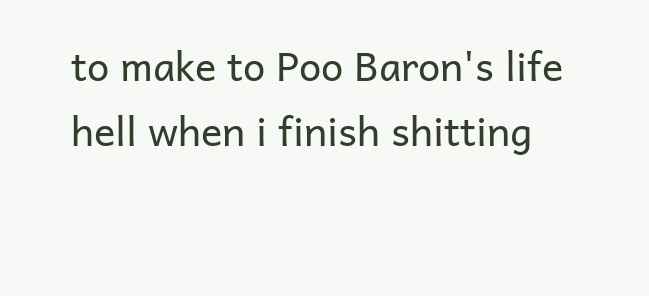to make to Poo Baron's life hell when i finish shitting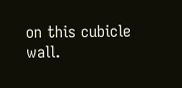on this cubicle wall.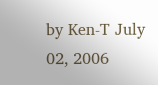by Ken-T July 02, 2006